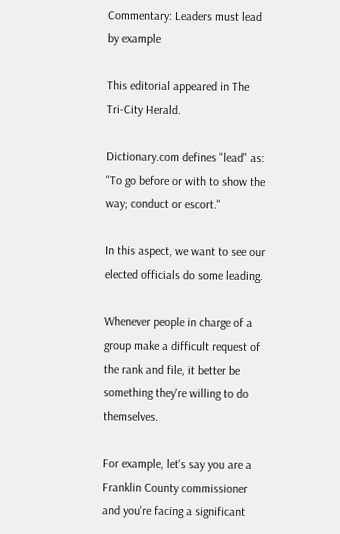Commentary: Leaders must lead by example

This editorial appeared in The Tri-City Herald.

Dictionary.com defines "lead" as: "To go before or with to show the way; conduct or escort."

In this aspect, we want to see our elected officials do some leading.

Whenever people in charge of a group make a difficult request of the rank and file, it better be something they're willing to do themselves.

For example, let's say you are a Franklin County commissioner and you're facing a significant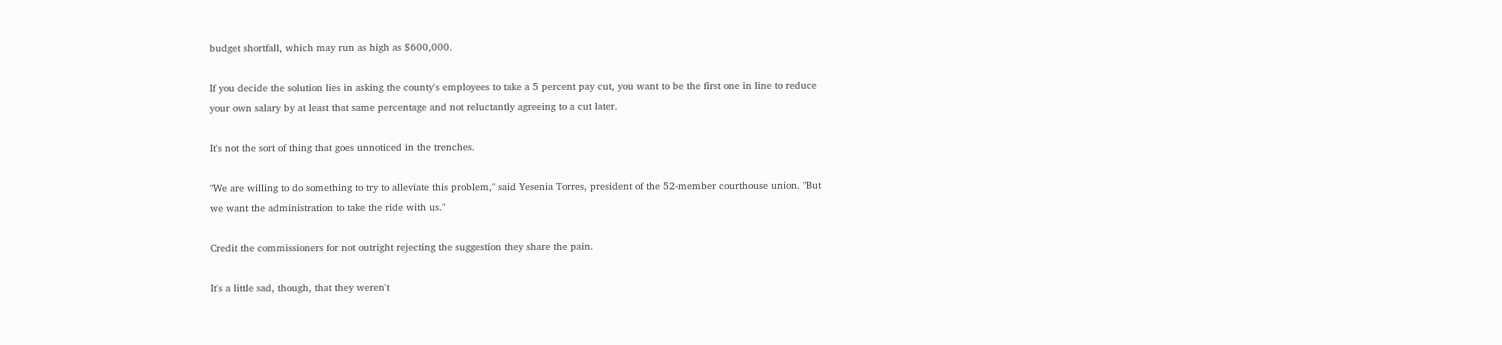budget shortfall, which may run as high as $600,000.

If you decide the solution lies in asking the county's employees to take a 5 percent pay cut, you want to be the first one in line to reduce your own salary by at least that same percentage and not reluctantly agreeing to a cut later.

It's not the sort of thing that goes unnoticed in the trenches.

"We are willing to do something to try to alleviate this problem," said Yesenia Torres, president of the 52-member courthouse union. "But we want the administration to take the ride with us."

Credit the commissioners for not outright rejecting the suggestion they share the pain.

It's a little sad, though, that they weren't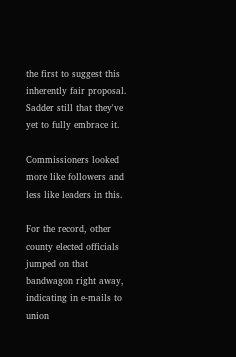the first to suggest this inherently fair proposal. Sadder still that they've yet to fully embrace it.

Commissioners looked more like followers and less like leaders in this.

For the record, other county elected officials jumped on that bandwagon right away, indicating in e-mails to union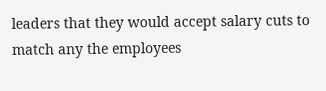leaders that they would accept salary cuts to match any the employees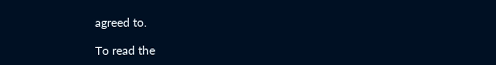agreed to.

To read the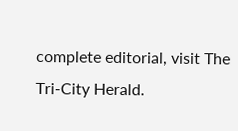complete editorial, visit The Tri-City Herald.